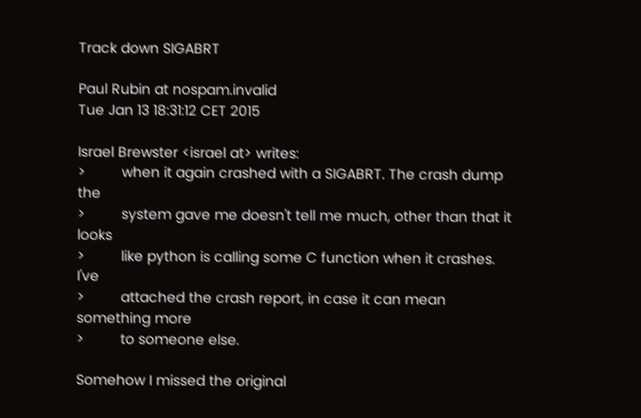Track down SIGABRT

Paul Rubin at nospam.invalid
Tue Jan 13 18:31:12 CET 2015

Israel Brewster <israel at> writes:
>         when it again crashed with a SIGABRT. The crash dump the
>         system gave me doesn't tell me much, other than that it looks
>         like python is calling some C function when it crashes. I've
>         attached the crash report, in case it can mean something more
>         to someone else.

Somehow I missed the original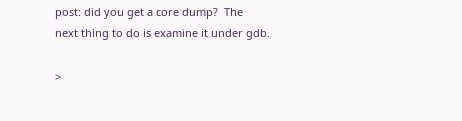post: did you get a core dump?  The
next thing to do is examine it under gdb.

>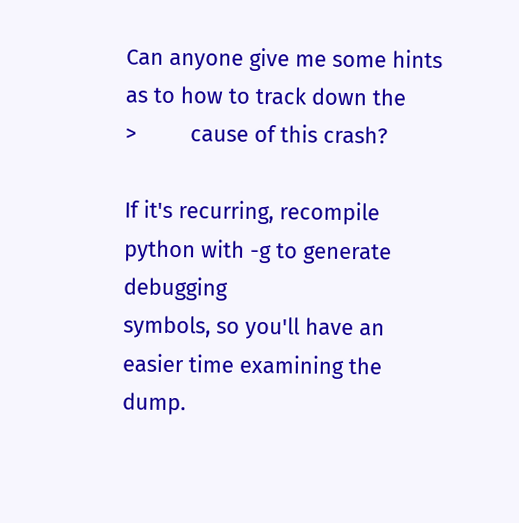Can anyone give me some hints as to how to track down the
>         cause of this crash?

If it's recurring, recompile python with -g to generate debugging
symbols, so you'll have an easier time examining the dump.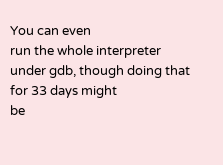You can even
run the whole interpreter under gdb, though doing that for 33 days might
be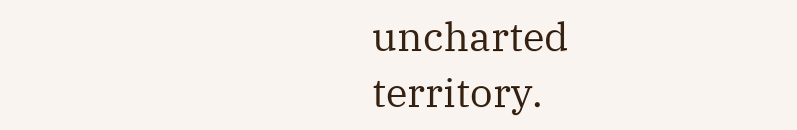uncharted territory.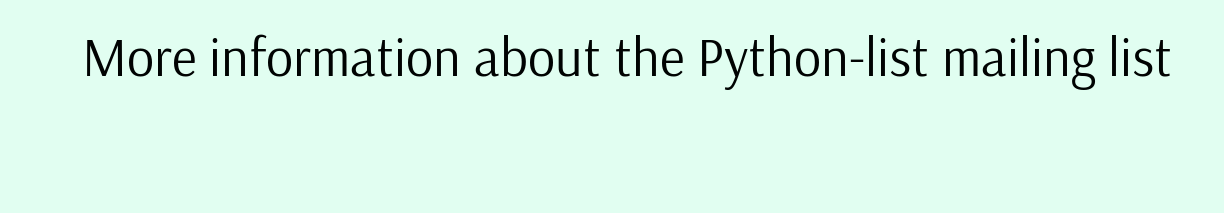More information about the Python-list mailing list